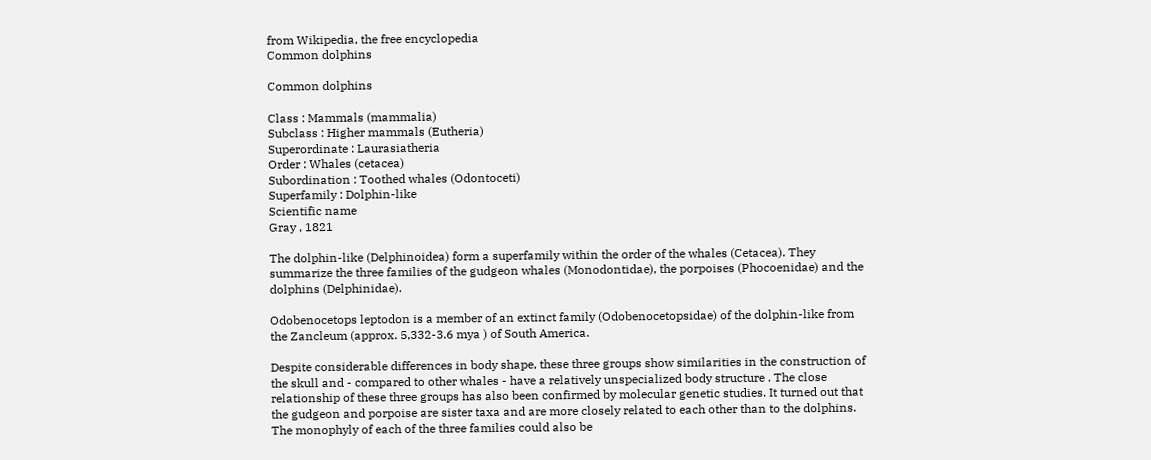from Wikipedia, the free encyclopedia
Common dolphins

Common dolphins

Class : Mammals (mammalia)
Subclass : Higher mammals (Eutheria)
Superordinate : Laurasiatheria
Order : Whales (cetacea)
Subordination : Toothed whales (Odontoceti)
Superfamily : Dolphin-like
Scientific name
Gray , 1821

The dolphin-like (Delphinoidea) form a superfamily within the order of the whales (Cetacea). They summarize the three families of the gudgeon whales (Monodontidae), the porpoises (Phocoenidae) and the dolphins (Delphinidae).

Odobenocetops leptodon is a member of an extinct family (Odobenocetopsidae) of the dolphin-like from the Zancleum (approx. 5,332-3.6 mya ) of South America.

Despite considerable differences in body shape, these three groups show similarities in the construction of the skull and - compared to other whales - have a relatively unspecialized body structure . The close relationship of these three groups has also been confirmed by molecular genetic studies. It turned out that the gudgeon and porpoise are sister taxa and are more closely related to each other than to the dolphins. The monophyly of each of the three families could also be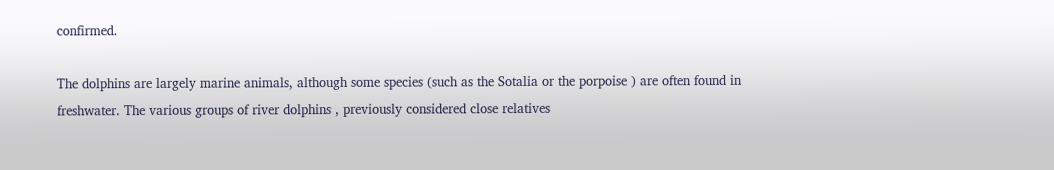confirmed.

The dolphins are largely marine animals, although some species (such as the Sotalia or the porpoise ) are often found in freshwater. The various groups of river dolphins , previously considered close relatives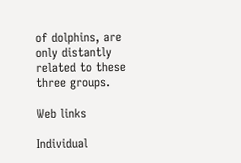of dolphins, are only distantly related to these three groups.

Web links

Individual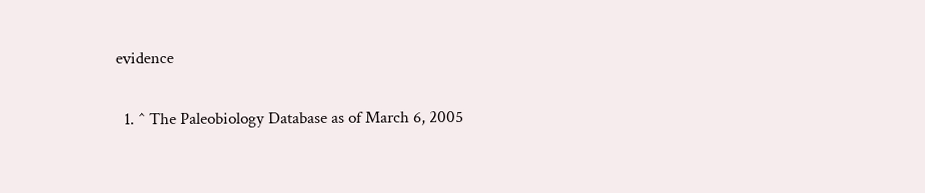evidence

  1. ^ The Paleobiology Database as of March 6, 2005